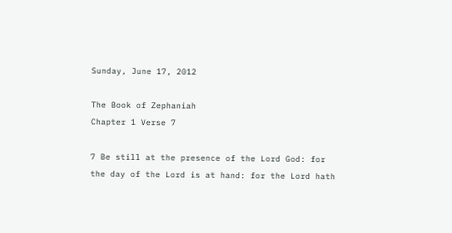Sunday, June 17, 2012

The Book of Zephaniah
Chapter 1 Verse 7

7 Be still at the presence of the Lord God: for
the day of the Lord is at hand: for the Lord hath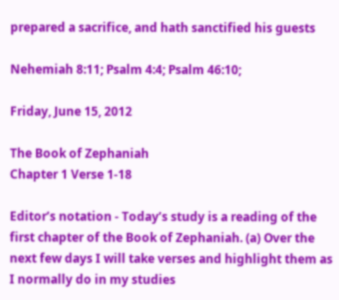prepared a sacrifice, and hath sanctified his guests

Nehemiah 8:11; Psalm 4:4; Psalm 46:10;

Friday, June 15, 2012

The Book of Zephaniah
Chapter 1 Verse 1-18

Editor’s notation - Today’s study is a reading of the first chapter of the Book of Zephaniah. (a) Over the next few days I will take verses and highlight them as I normally do in my studies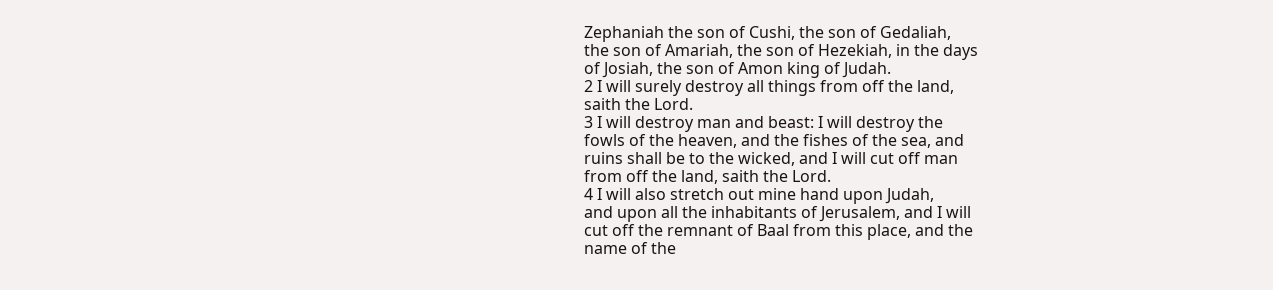Zephaniah the son of Cushi, the son of Gedaliah,
the son of Amariah, the son of Hezekiah, in the days
of Josiah, the son of Amon king of Judah.
2 I will surely destroy all things from off the land,
saith the Lord.
3 I will destroy man and beast: I will destroy the
fowls of the heaven, and the fishes of the sea, and
ruins shall be to the wicked, and I will cut off man
from off the land, saith the Lord.
4 I will also stretch out mine hand upon Judah,
and upon all the inhabitants of Jerusalem, and I will
cut off the remnant of Baal from this place, and the
name of the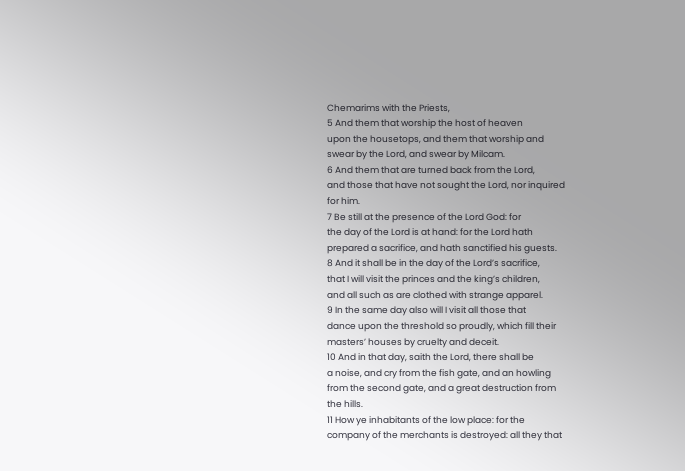Chemarims with the Priests,
5 And them that worship the host of heaven
upon the housetops, and them that worship and
swear by the Lord, and swear by Milcam.
6 And them that are turned back from the Lord,
and those that have not sought the Lord, nor inquired
for him.
7 Be still at the presence of the Lord God: for
the day of the Lord is at hand: for the Lord hath
prepared a sacrifice, and hath sanctified his guests.
8 And it shall be in the day of the Lord’s sacrifice,
that I will visit the princes and the king’s children,
and all such as are clothed with strange apparel.
9 In the same day also will I visit all those that
dance upon the threshold so proudly, which fill their
masters’ houses by cruelty and deceit.
10 And in that day, saith the Lord, there shall be
a noise, and cry from the fish gate, and an howling
from the second gate, and a great destruction from
the hills.
11 How ye inhabitants of the low place: for the
company of the merchants is destroyed: all they that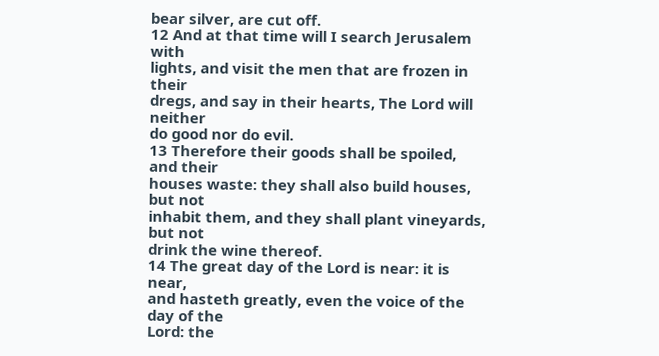bear silver, are cut off.
12 And at that time will I search Jerusalem with
lights, and visit the men that are frozen in their
dregs, and say in their hearts, The Lord will neither
do good nor do evil.
13 Therefore their goods shall be spoiled, and their
houses waste: they shall also build houses, but not
inhabit them, and they shall plant vineyards, but not
drink the wine thereof.
14 The great day of the Lord is near: it is near,
and hasteth greatly, even the voice of the day of the
Lord: the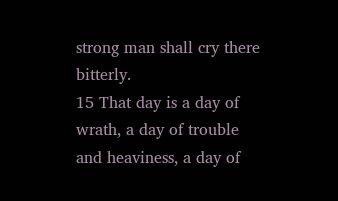strong man shall cry there bitterly.
15 That day is a day of wrath, a day of trouble
and heaviness, a day of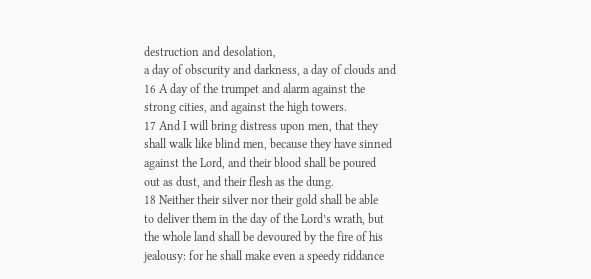destruction and desolation,
a day of obscurity and darkness, a day of clouds and
16 A day of the trumpet and alarm against the
strong cities, and against the high towers.
17 And I will bring distress upon men, that they
shall walk like blind men, because they have sinned
against the Lord, and their blood shall be poured
out as dust, and their flesh as the dung.
18 Neither their silver nor their gold shall be able
to deliver them in the day of the Lord’s wrath, but
the whole land shall be devoured by the fire of his
jealousy: for he shall make even a speedy riddance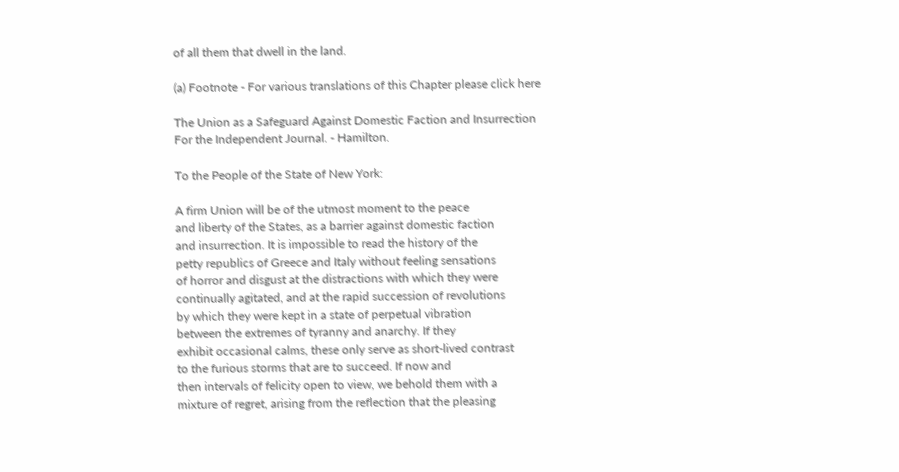of all them that dwell in the land.

(a) Footnote - For various translations of this Chapter please click here

The Union as a Safeguard Against Domestic Faction and Insurrection
For the Independent Journal. - Hamilton.

To the People of the State of New York:

A firm Union will be of the utmost moment to the peace
and liberty of the States, as a barrier against domestic faction
and insurrection. It is impossible to read the history of the
petty republics of Greece and Italy without feeling sensations
of horror and disgust at the distractions with which they were
continually agitated, and at the rapid succession of revolutions
by which they were kept in a state of perpetual vibration
between the extremes of tyranny and anarchy. If they
exhibit occasional calms, these only serve as short-lived contrast
to the furious storms that are to succeed. If now and
then intervals of felicity open to view, we behold them with a
mixture of regret, arising from the reflection that the pleasing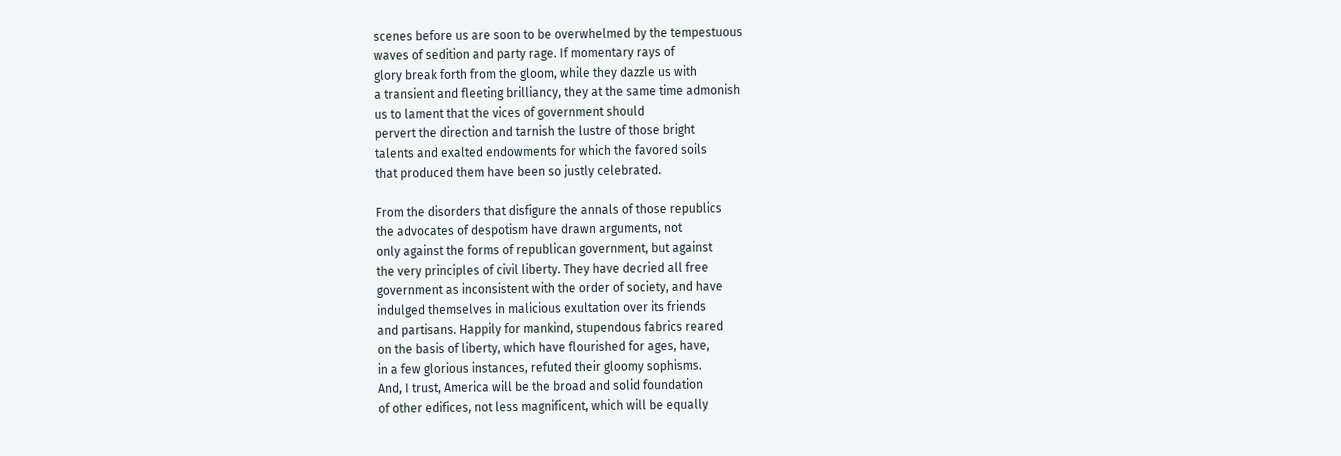scenes before us are soon to be overwhelmed by the tempestuous
waves of sedition and party rage. If momentary rays of
glory break forth from the gloom, while they dazzle us with
a transient and fleeting brilliancy, they at the same time admonish
us to lament that the vices of government should
pervert the direction and tarnish the lustre of those bright
talents and exalted endowments for which the favored soils
that produced them have been so justly celebrated.

From the disorders that disfigure the annals of those republics
the advocates of despotism have drawn arguments, not
only against the forms of republican government, but against
the very principles of civil liberty. They have decried all free
government as inconsistent with the order of society, and have
indulged themselves in malicious exultation over its friends
and partisans. Happily for mankind, stupendous fabrics reared
on the basis of liberty, which have flourished for ages, have,
in a few glorious instances, refuted their gloomy sophisms.
And, I trust, America will be the broad and solid foundation
of other edifices, not less magnificent, which will be equally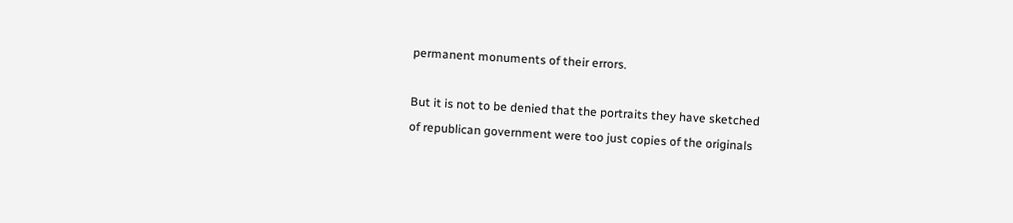permanent monuments of their errors.

But it is not to be denied that the portraits they have sketched
of republican government were too just copies of the originals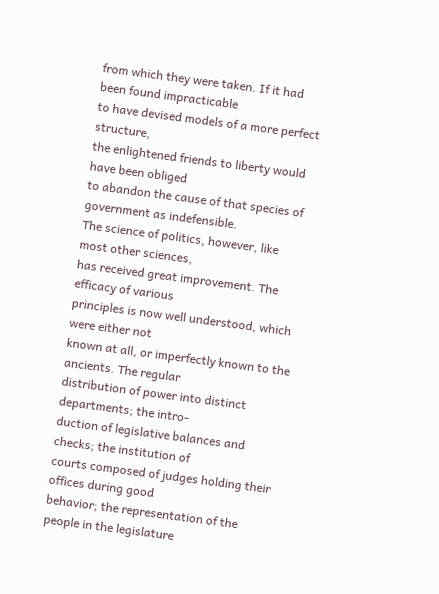from which they were taken. If it had been found impracticable
to have devised models of a more perfect structure,
the enlightened friends to liberty would have been obliged
to abandon the cause of that species of government as indefensible.
The science of politics, however, like most other sciences,
has received great improvement. The efficacy of various
principles is now well understood, which were either not
known at all, or imperfectly known to the ancients. The regular
distribution of power into distinct departments; the intro-
duction of legislative balances and checks; the institution of
courts composed of judges holding their offices during good
behavior; the representation of the people in the legislature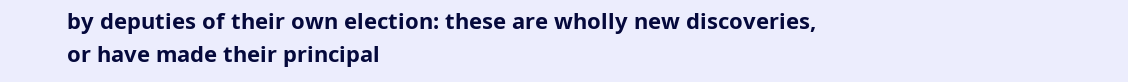by deputies of their own election: these are wholly new discoveries,
or have made their principal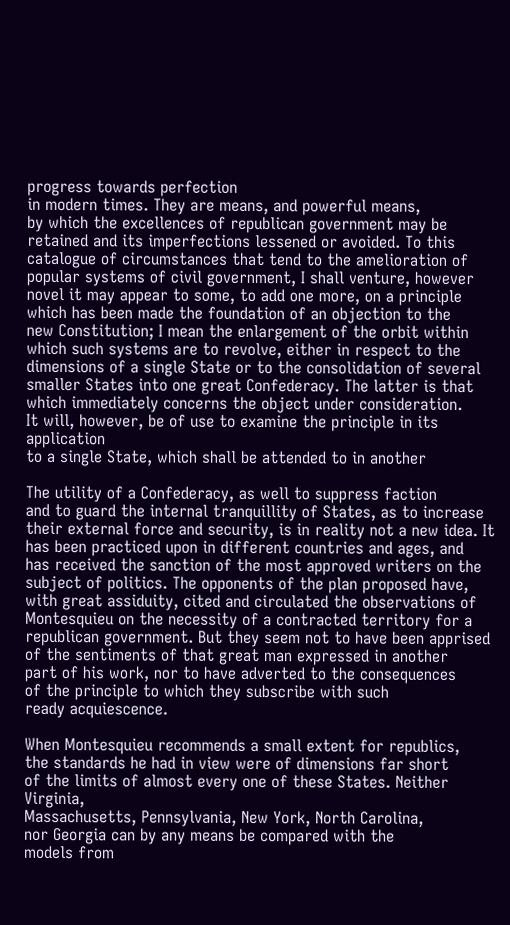progress towards perfection
in modern times. They are means, and powerful means,
by which the excellences of republican government may be
retained and its imperfections lessened or avoided. To this
catalogue of circumstances that tend to the amelioration of
popular systems of civil government, I shall venture, however
novel it may appear to some, to add one more, on a principle
which has been made the foundation of an objection to the
new Constitution; I mean the enlargement of the orbit within
which such systems are to revolve, either in respect to the
dimensions of a single State or to the consolidation of several
smaller States into one great Confederacy. The latter is that
which immediately concerns the object under consideration.
It will, however, be of use to examine the principle in its application
to a single State, which shall be attended to in another

The utility of a Confederacy, as well to suppress faction
and to guard the internal tranquillity of States, as to increase
their external force and security, is in reality not a new idea. It
has been practiced upon in different countries and ages, and
has received the sanction of the most approved writers on the
subject of politics. The opponents of the plan proposed have,
with great assiduity, cited and circulated the observations of
Montesquieu on the necessity of a contracted territory for a
republican government. But they seem not to have been apprised
of the sentiments of that great man expressed in another
part of his work, nor to have adverted to the consequences
of the principle to which they subscribe with such
ready acquiescence.

When Montesquieu recommends a small extent for republics,
the standards he had in view were of dimensions far short
of the limits of almost every one of these States. Neither Virginia,
Massachusetts, Pennsylvania, New York, North Carolina,
nor Georgia can by any means be compared with the
models from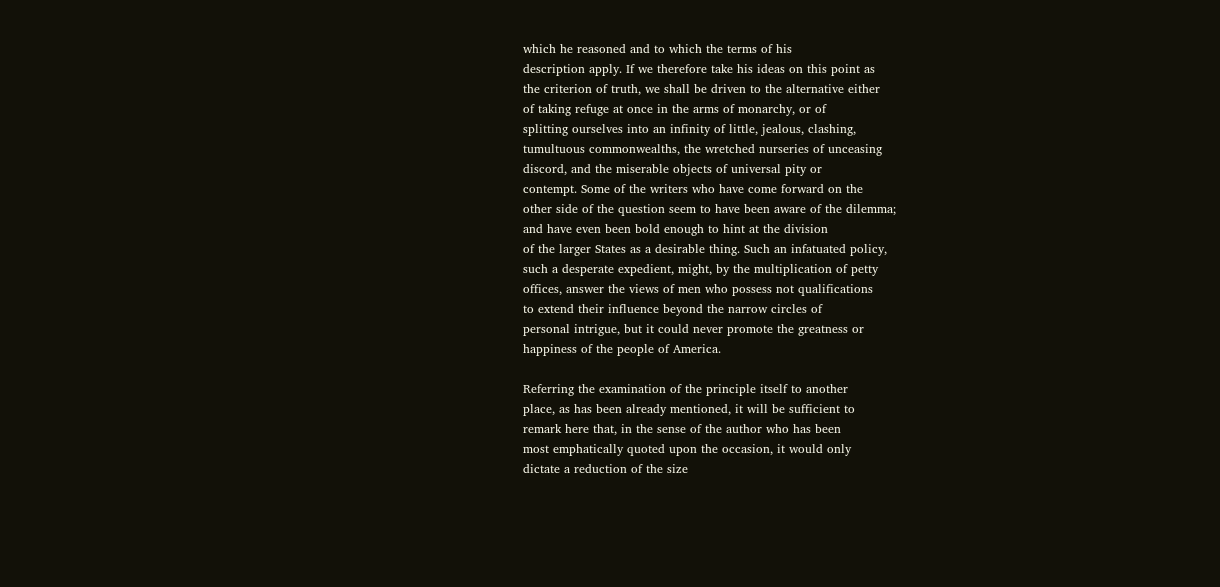which he reasoned and to which the terms of his
description apply. If we therefore take his ideas on this point as
the criterion of truth, we shall be driven to the alternative either
of taking refuge at once in the arms of monarchy, or of
splitting ourselves into an infinity of little, jealous, clashing,
tumultuous commonwealths, the wretched nurseries of unceasing
discord, and the miserable objects of universal pity or
contempt. Some of the writers who have come forward on the
other side of the question seem to have been aware of the dilemma;
and have even been bold enough to hint at the division
of the larger States as a desirable thing. Such an infatuated policy,
such a desperate expedient, might, by the multiplication of petty
offices, answer the views of men who possess not qualifications
to extend their influence beyond the narrow circles of
personal intrigue, but it could never promote the greatness or
happiness of the people of America.

Referring the examination of the principle itself to another
place, as has been already mentioned, it will be sufficient to
remark here that, in the sense of the author who has been
most emphatically quoted upon the occasion, it would only
dictate a reduction of the size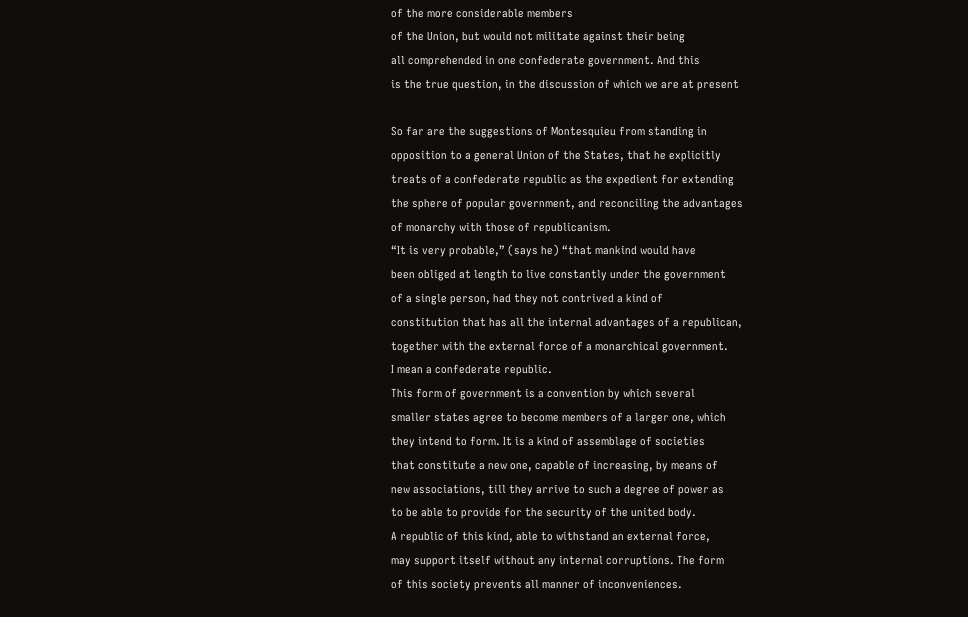of the more considerable members
of the Union, but would not militate against their being
all comprehended in one confederate government. And this
is the true question, in the discussion of which we are at present

So far are the suggestions of Montesquieu from standing in
opposition to a general Union of the States, that he explicitly
treats of a confederate republic as the expedient for extending
the sphere of popular government, and reconciling the advantages
of monarchy with those of republicanism.
“It is very probable,” (says he) “that mankind would have
been obliged at length to live constantly under the government
of a single person, had they not contrived a kind of
constitution that has all the internal advantages of a republican,
together with the external force of a monarchical government.
I mean a confederate republic.
This form of government is a convention by which several
smaller states agree to become members of a larger one, which
they intend to form. It is a kind of assemblage of societies
that constitute a new one, capable of increasing, by means of
new associations, till they arrive to such a degree of power as
to be able to provide for the security of the united body.
A republic of this kind, able to withstand an external force,
may support itself without any internal corruptions. The form
of this society prevents all manner of inconveniences.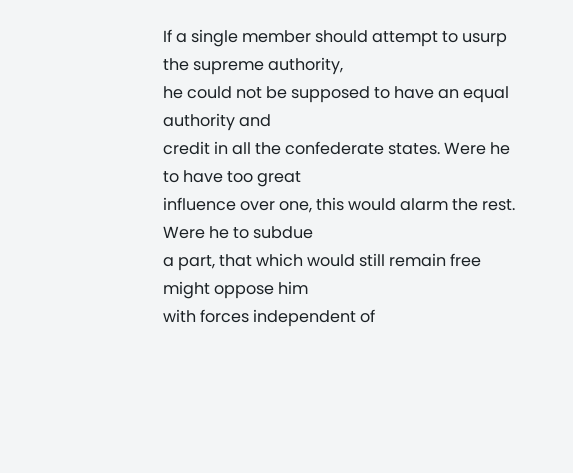If a single member should attempt to usurp the supreme authority,
he could not be supposed to have an equal authority and
credit in all the confederate states. Were he to have too great
influence over one, this would alarm the rest. Were he to subdue
a part, that which would still remain free might oppose him
with forces independent of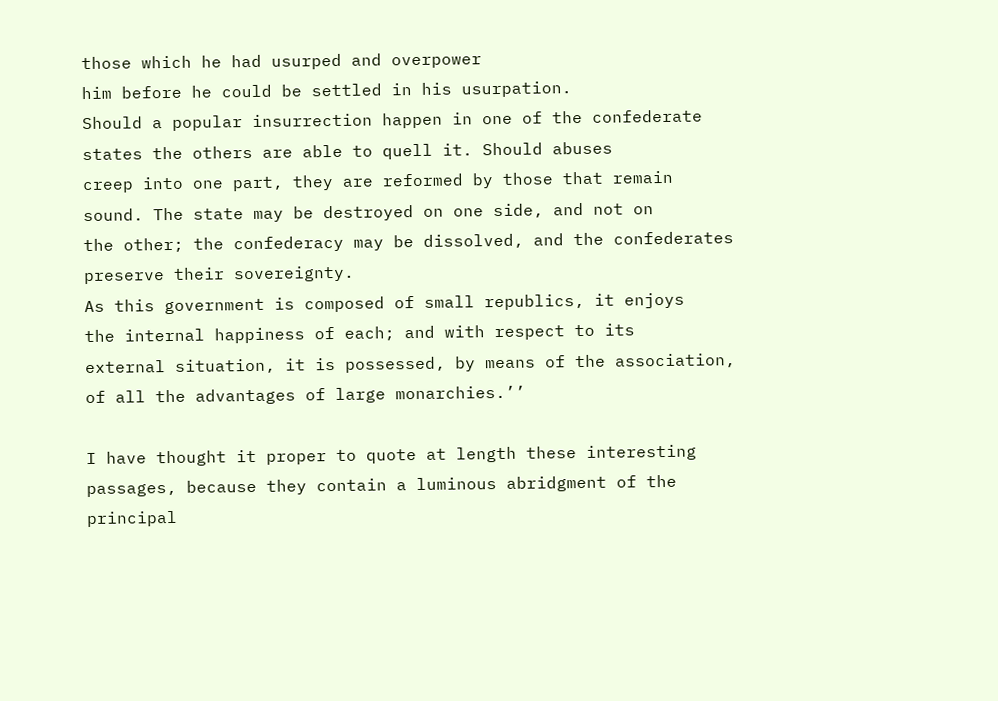those which he had usurped and overpower
him before he could be settled in his usurpation.
Should a popular insurrection happen in one of the confederate
states the others are able to quell it. Should abuses
creep into one part, they are reformed by those that remain
sound. The state may be destroyed on one side, and not on
the other; the confederacy may be dissolved, and the confederates
preserve their sovereignty.
As this government is composed of small republics, it enjoys
the internal happiness of each; and with respect to its
external situation, it is possessed, by means of the association,
of all the advantages of large monarchies.’’

I have thought it proper to quote at length these interesting
passages, because they contain a luminous abridgment of the
principal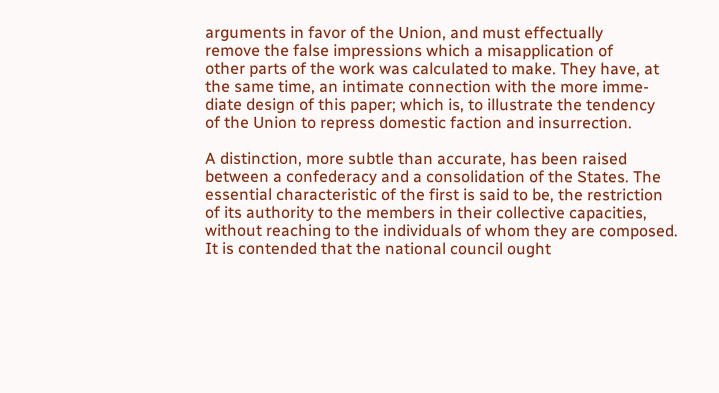arguments in favor of the Union, and must effectually
remove the false impressions which a misapplication of
other parts of the work was calculated to make. They have, at
the same time, an intimate connection with the more imme-
diate design of this paper; which is, to illustrate the tendency
of the Union to repress domestic faction and insurrection.

A distinction, more subtle than accurate, has been raised
between a confederacy and a consolidation of the States. The
essential characteristic of the first is said to be, the restriction
of its authority to the members in their collective capacities,
without reaching to the individuals of whom they are composed.
It is contended that the national council ought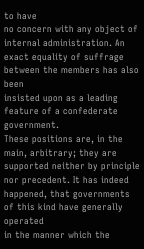to have
no concern with any object of internal administration. An
exact equality of suffrage between the members has also been
insisted upon as a leading feature of a confederate government.
These positions are, in the main, arbitrary; they are
supported neither by principle nor precedent. It has indeed
happened, that governments of this kind have generally operated
in the manner which the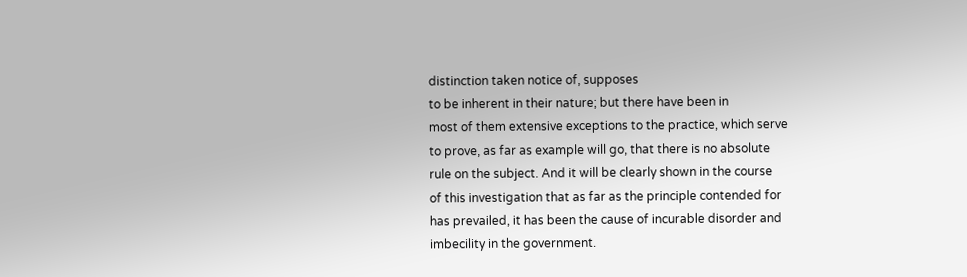distinction taken notice of, supposes
to be inherent in their nature; but there have been in
most of them extensive exceptions to the practice, which serve
to prove, as far as example will go, that there is no absolute
rule on the subject. And it will be clearly shown in the course
of this investigation that as far as the principle contended for
has prevailed, it has been the cause of incurable disorder and
imbecility in the government.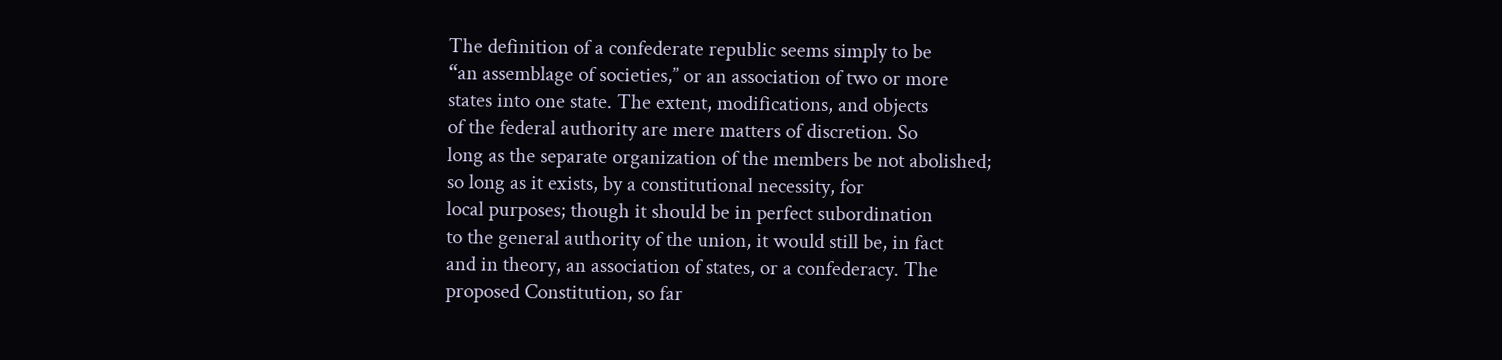The definition of a confederate republic seems simply to be
“an assemblage of societies,’’ or an association of two or more
states into one state. The extent, modifications, and objects
of the federal authority are mere matters of discretion. So
long as the separate organization of the members be not abolished;
so long as it exists, by a constitutional necessity, for
local purposes; though it should be in perfect subordination
to the general authority of the union, it would still be, in fact
and in theory, an association of states, or a confederacy. The
proposed Constitution, so far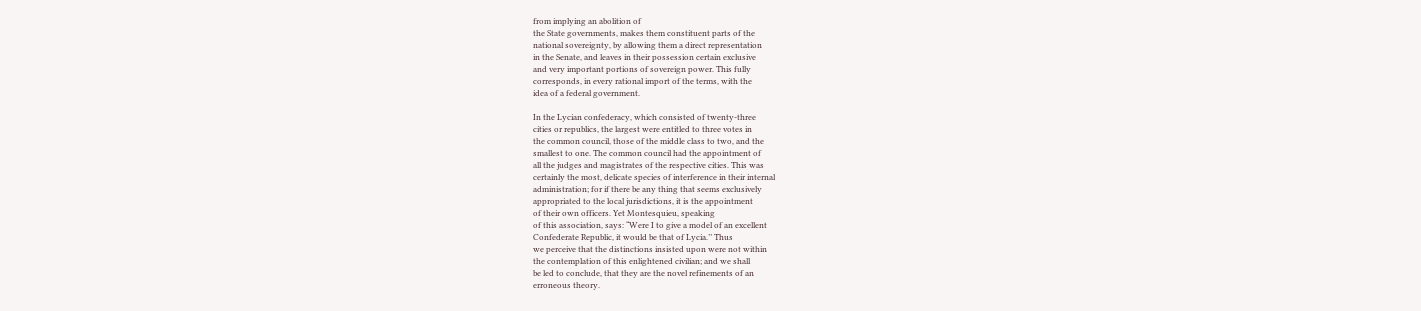from implying an abolition of
the State governments, makes them constituent parts of the
national sovereignty, by allowing them a direct representation
in the Senate, and leaves in their possession certain exclusive
and very important portions of sovereign power. This fully
corresponds, in every rational import of the terms, with the
idea of a federal government.

In the Lycian confederacy, which consisted of twenty-three
cities or republics, the largest were entitled to three votes in
the common council, those of the middle class to two, and the
smallest to one. The common council had the appointment of
all the judges and magistrates of the respective cities. This was
certainly the most, delicate species of interference in their internal
administration; for if there be any thing that seems exclusively
appropriated to the local jurisdictions, it is the appointment
of their own officers. Yet Montesquieu, speaking
of this association, says: “Were I to give a model of an excellent
Confederate Republic, it would be that of Lycia.’’ Thus
we perceive that the distinctions insisted upon were not within
the contemplation of this enlightened civilian; and we shall
be led to conclude, that they are the novel refinements of an
erroneous theory.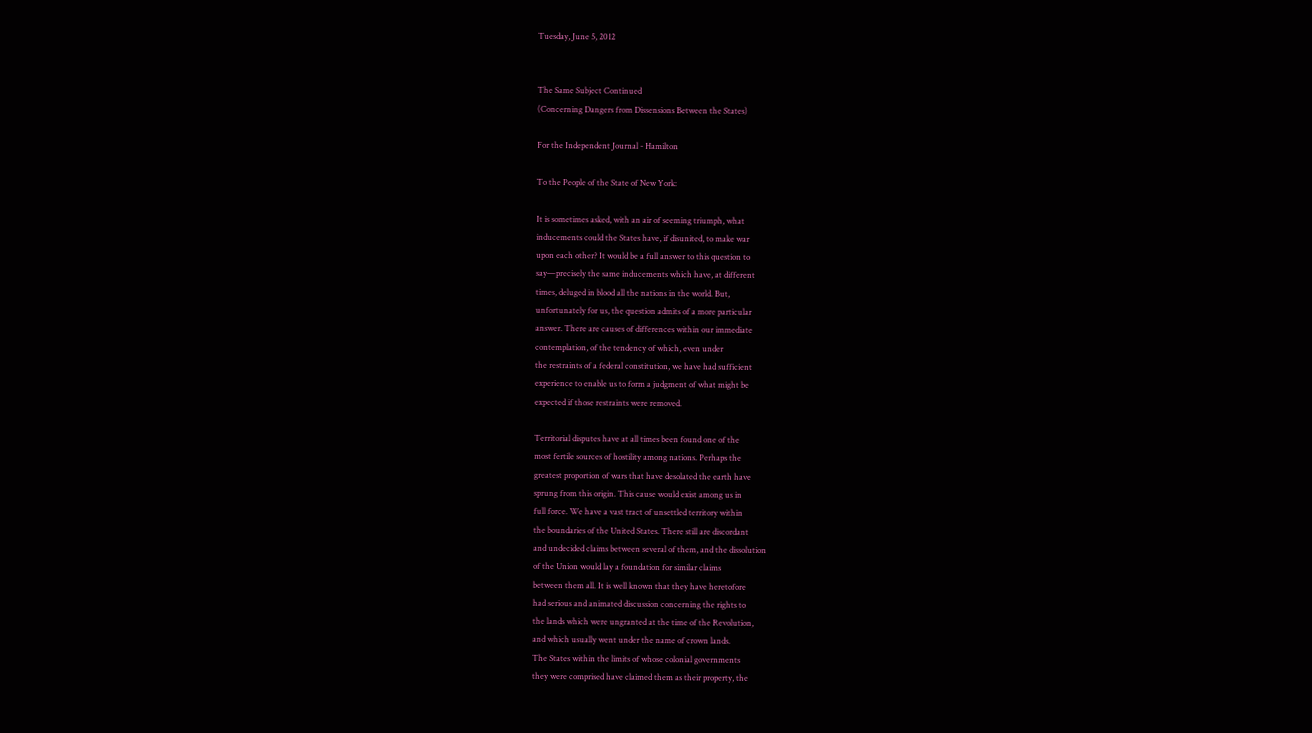Tuesday, June 5, 2012


The Same Subject Continued
(Concerning Dangers from Dissensions Between the States)

For the Independent Journal - Hamilton

To the People of the State of New York:

It is sometimes asked, with an air of seeming triumph, what
inducements could the States have, if disunited, to make war
upon each other? It would be a full answer to this question to
say—precisely the same inducements which have, at different
times, deluged in blood all the nations in the world. But,
unfortunately for us, the question admits of a more particular
answer. There are causes of differences within our immediate
contemplation, of the tendency of which, even under
the restraints of a federal constitution, we have had sufficient
experience to enable us to form a judgment of what might be
expected if those restraints were removed.

Territorial disputes have at all times been found one of the
most fertile sources of hostility among nations. Perhaps the
greatest proportion of wars that have desolated the earth have
sprung from this origin. This cause would exist among us in
full force. We have a vast tract of unsettled territory within
the boundaries of the United States. There still are discordant
and undecided claims between several of them, and the dissolution
of the Union would lay a foundation for similar claims
between them all. It is well known that they have heretofore
had serious and animated discussion concerning the rights to
the lands which were ungranted at the time of the Revolution,
and which usually went under the name of crown lands.
The States within the limits of whose colonial governments
they were comprised have claimed them as their property, the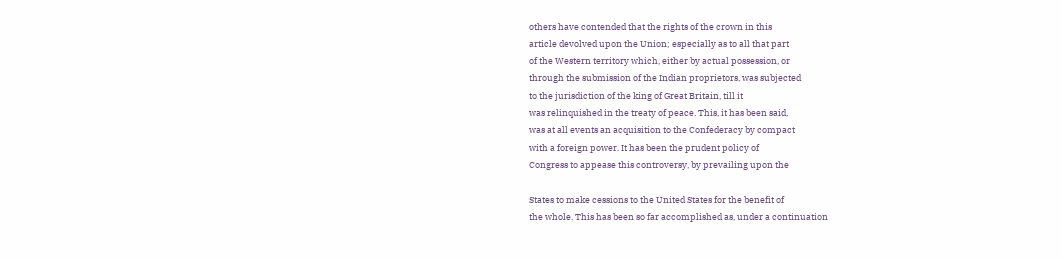others have contended that the rights of the crown in this
article devolved upon the Union; especially as to all that part
of the Western territory which, either by actual possession, or
through the submission of the Indian proprietors, was subjected
to the jurisdiction of the king of Great Britain, till it
was relinquished in the treaty of peace. This, it has been said,
was at all events an acquisition to the Confederacy by compact
with a foreign power. It has been the prudent policy of
Congress to appease this controversy, by prevailing upon the

States to make cessions to the United States for the benefit of
the whole. This has been so far accomplished as, under a continuation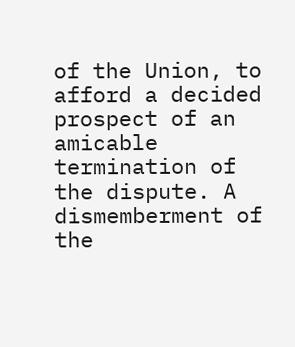of the Union, to afford a decided prospect of an
amicable termination of the dispute. A dismemberment of
the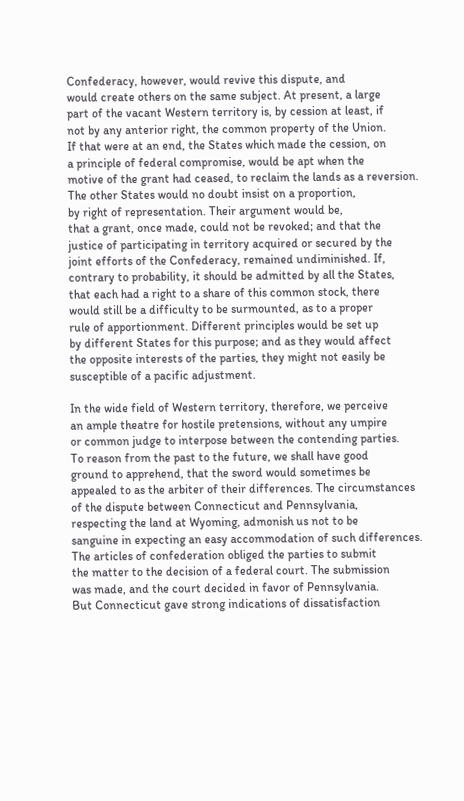Confederacy, however, would revive this dispute, and
would create others on the same subject. At present, a large
part of the vacant Western territory is, by cession at least, if
not by any anterior right, the common property of the Union.
If that were at an end, the States which made the cession, on
a principle of federal compromise, would be apt when the
motive of the grant had ceased, to reclaim the lands as a reversion.
The other States would no doubt insist on a proportion,
by right of representation. Their argument would be,
that a grant, once made, could not be revoked; and that the
justice of participating in territory acquired or secured by the
joint efforts of the Confederacy, remained undiminished. If,
contrary to probability, it should be admitted by all the States,
that each had a right to a share of this common stock, there
would still be a difficulty to be surmounted, as to a proper
rule of apportionment. Different principles would be set up
by different States for this purpose; and as they would affect
the opposite interests of the parties, they might not easily be
susceptible of a pacific adjustment.

In the wide field of Western territory, therefore, we perceive
an ample theatre for hostile pretensions, without any umpire
or common judge to interpose between the contending parties.
To reason from the past to the future, we shall have good
ground to apprehend, that the sword would sometimes be
appealed to as the arbiter of their differences. The circumstances
of the dispute between Connecticut and Pennsylvania,
respecting the land at Wyoming, admonish us not to be
sanguine in expecting an easy accommodation of such differences.
The articles of confederation obliged the parties to submit
the matter to the decision of a federal court. The submission
was made, and the court decided in favor of Pennsylvania.
But Connecticut gave strong indications of dissatisfaction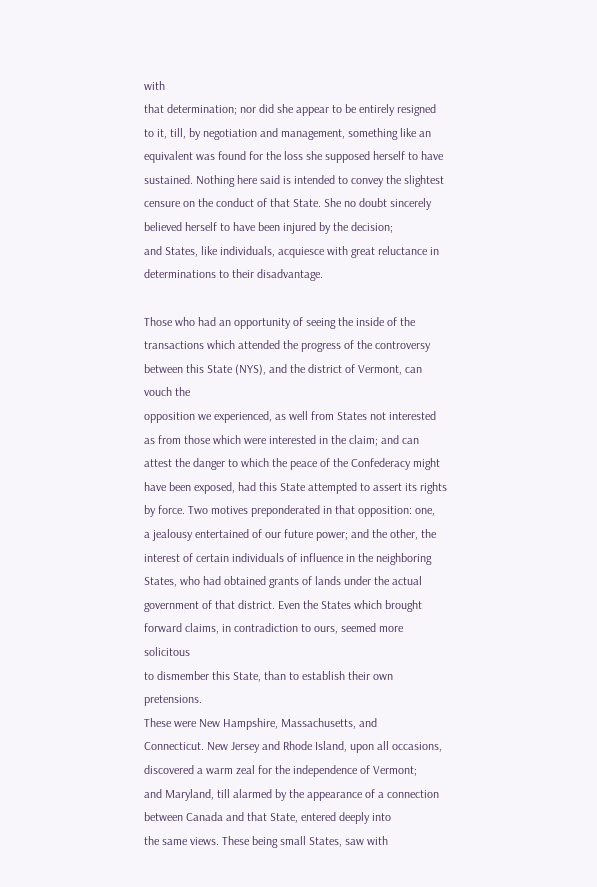with
that determination; nor did she appear to be entirely resigned
to it, till, by negotiation and management, something like an
equivalent was found for the loss she supposed herself to have
sustained. Nothing here said is intended to convey the slightest
censure on the conduct of that State. She no doubt sincerely
believed herself to have been injured by the decision;
and States, like individuals, acquiesce with great reluctance in
determinations to their disadvantage.

Those who had an opportunity of seeing the inside of the
transactions which attended the progress of the controversy
between this State (NYS), and the district of Vermont, can vouch the
opposition we experienced, as well from States not interested
as from those which were interested in the claim; and can
attest the danger to which the peace of the Confederacy might
have been exposed, had this State attempted to assert its rights
by force. Two motives preponderated in that opposition: one,
a jealousy entertained of our future power; and the other, the
interest of certain individuals of influence in the neighboring
States, who had obtained grants of lands under the actual
government of that district. Even the States which brought
forward claims, in contradiction to ours, seemed more solicitous
to dismember this State, than to establish their own pretensions.
These were New Hampshire, Massachusetts, and
Connecticut. New Jersey and Rhode Island, upon all occasions,
discovered a warm zeal for the independence of Vermont;
and Maryland, till alarmed by the appearance of a connection
between Canada and that State, entered deeply into
the same views. These being small States, saw with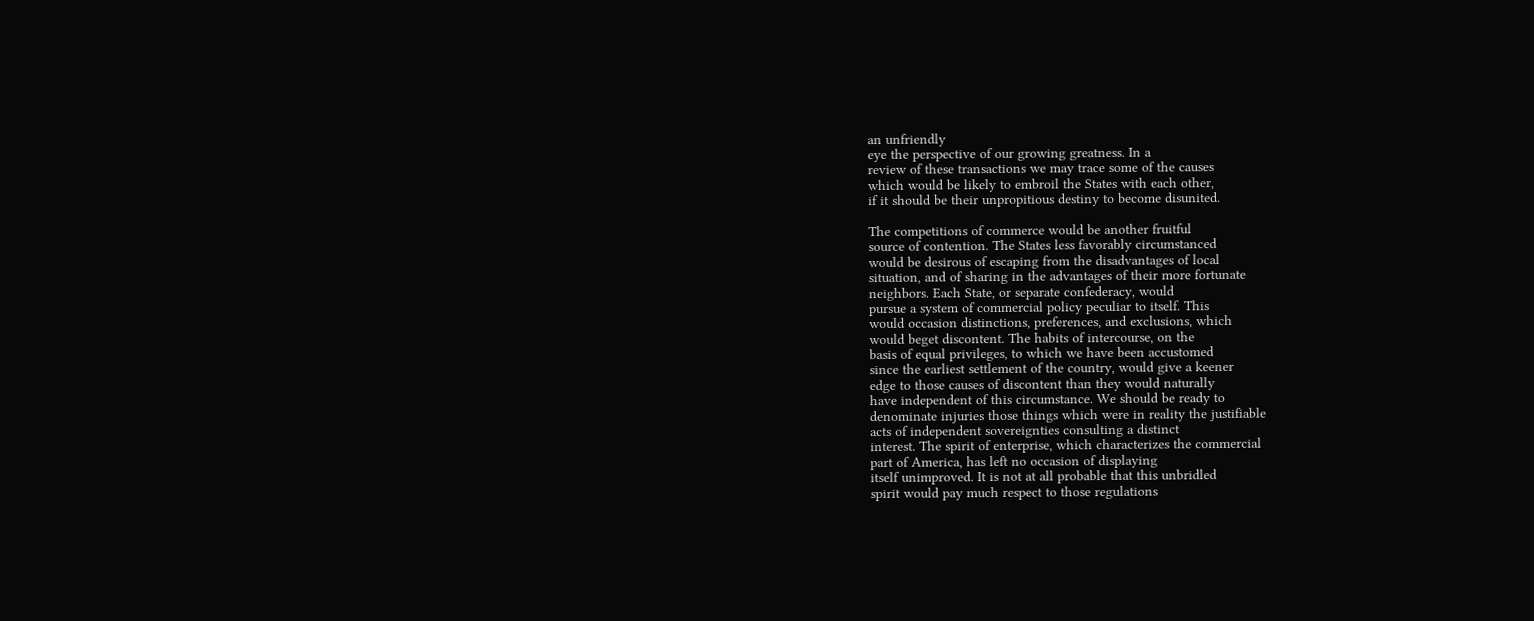an unfriendly
eye the perspective of our growing greatness. In a
review of these transactions we may trace some of the causes
which would be likely to embroil the States with each other,
if it should be their unpropitious destiny to become disunited.

The competitions of commerce would be another fruitful
source of contention. The States less favorably circumstanced
would be desirous of escaping from the disadvantages of local
situation, and of sharing in the advantages of their more fortunate
neighbors. Each State, or separate confederacy, would
pursue a system of commercial policy peculiar to itself. This
would occasion distinctions, preferences, and exclusions, which
would beget discontent. The habits of intercourse, on the
basis of equal privileges, to which we have been accustomed
since the earliest settlement of the country, would give a keener
edge to those causes of discontent than they would naturally
have independent of this circumstance. We should be ready to
denominate injuries those things which were in reality the justifiable
acts of independent sovereignties consulting a distinct
interest. The spirit of enterprise, which characterizes the commercial
part of America, has left no occasion of displaying
itself unimproved. It is not at all probable that this unbridled
spirit would pay much respect to those regulations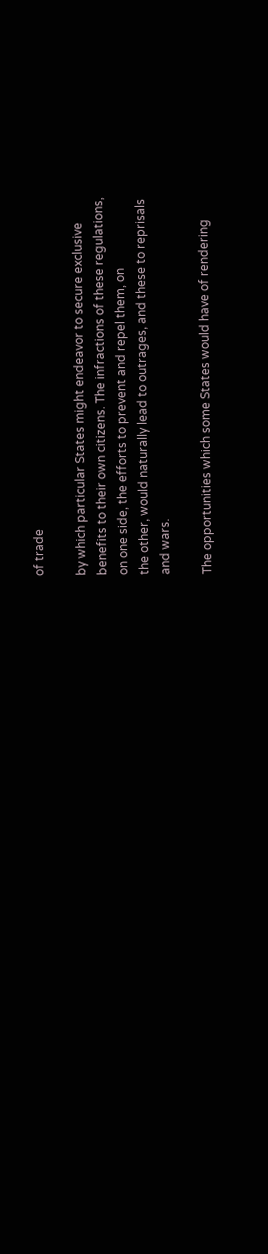of trade

by which particular States might endeavor to secure exclusive
benefits to their own citizens. The infractions of these regulations,
on one side, the efforts to prevent and repel them, on
the other, would naturally lead to outrages, and these to reprisals
and wars.

The opportunities which some States would have of rendering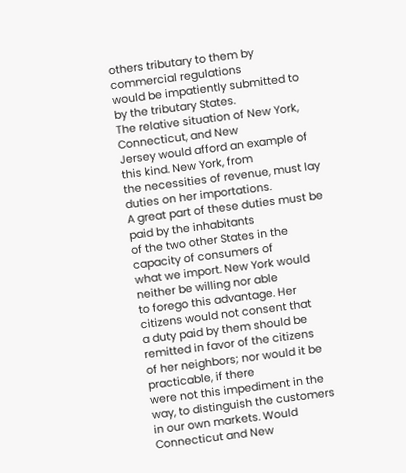others tributary to them by commercial regulations
would be impatiently submitted to by the tributary States.
The relative situation of New York, Connecticut, and New
Jersey would afford an example of this kind. New York, from
the necessities of revenue, must lay duties on her importations.
A great part of these duties must be paid by the inhabitants
of the two other States in the capacity of consumers of
what we import. New York would neither be willing nor able
to forego this advantage. Her citizens would not consent that
a duty paid by them should be remitted in favor of the citizens
of her neighbors; nor would it be practicable, if there
were not this impediment in the way, to distinguish the customers
in our own markets. Would Connecticut and New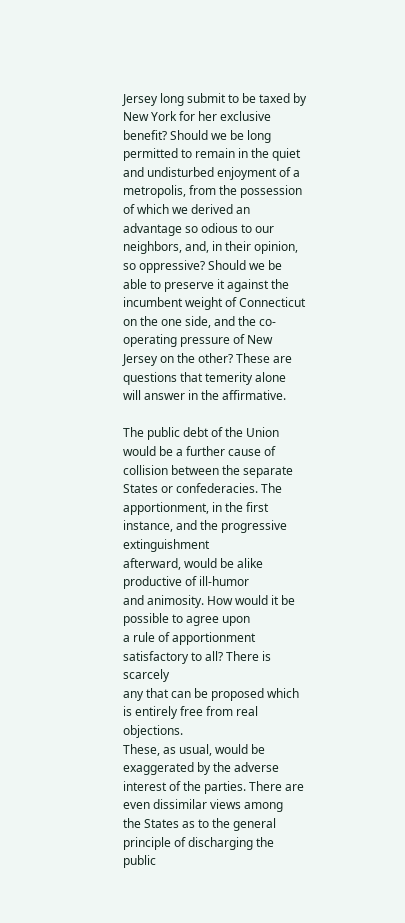Jersey long submit to be taxed by New York for her exclusive
benefit? Should we be long permitted to remain in the quiet
and undisturbed enjoyment of a metropolis, from the possession
of which we derived an advantage so odious to our
neighbors, and, in their opinion, so oppressive? Should we be
able to preserve it against the incumbent weight of Connecticut
on the one side, and the co-operating pressure of New
Jersey on the other? These are questions that temerity alone
will answer in the affirmative.

The public debt of the Union would be a further cause of
collision between the separate States or confederacies. The
apportionment, in the first instance, and the progressive extinguishment
afterward, would be alike productive of ill-humor
and animosity. How would it be possible to agree upon
a rule of apportionment satisfactory to all? There is scarcely
any that can be proposed which is entirely free from real objections.
These, as usual, would be exaggerated by the adverse
interest of the parties. There are even dissimilar views among
the States as to the general principle of discharging the public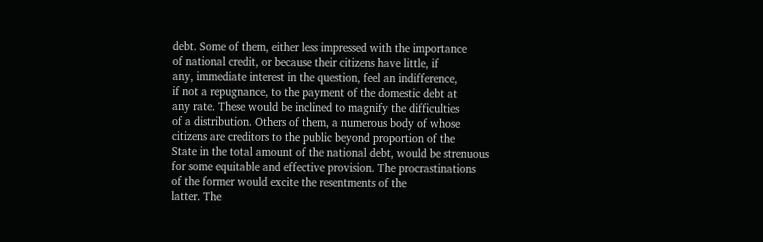debt. Some of them, either less impressed with the importance
of national credit, or because their citizens have little, if
any, immediate interest in the question, feel an indifference,
if not a repugnance, to the payment of the domestic debt at
any rate. These would be inclined to magnify the difficulties
of a distribution. Others of them, a numerous body of whose
citizens are creditors to the public beyond proportion of the
State in the total amount of the national debt, would be strenuous
for some equitable and effective provision. The procrastinations
of the former would excite the resentments of the
latter. The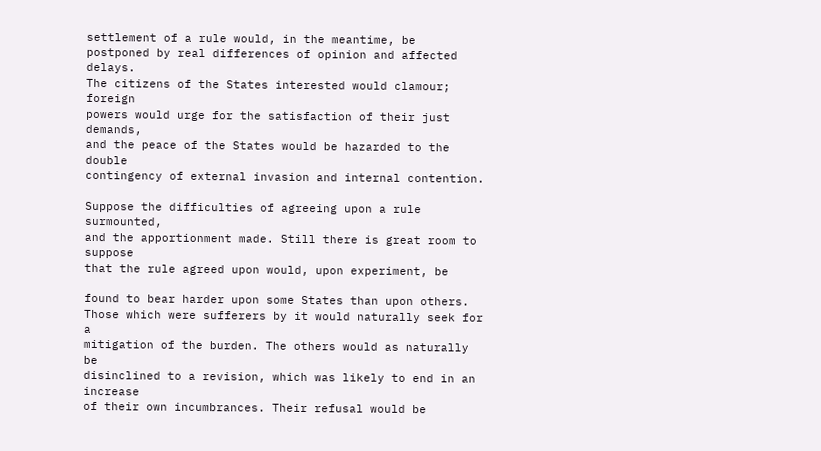settlement of a rule would, in the meantime, be
postponed by real differences of opinion and affected delays.
The citizens of the States interested would clamour; foreign
powers would urge for the satisfaction of their just demands,
and the peace of the States would be hazarded to the double
contingency of external invasion and internal contention.

Suppose the difficulties of agreeing upon a rule surmounted,
and the apportionment made. Still there is great room to suppose
that the rule agreed upon would, upon experiment, be

found to bear harder upon some States than upon others.
Those which were sufferers by it would naturally seek for a
mitigation of the burden. The others would as naturally be
disinclined to a revision, which was likely to end in an increase
of their own incumbrances. Their refusal would be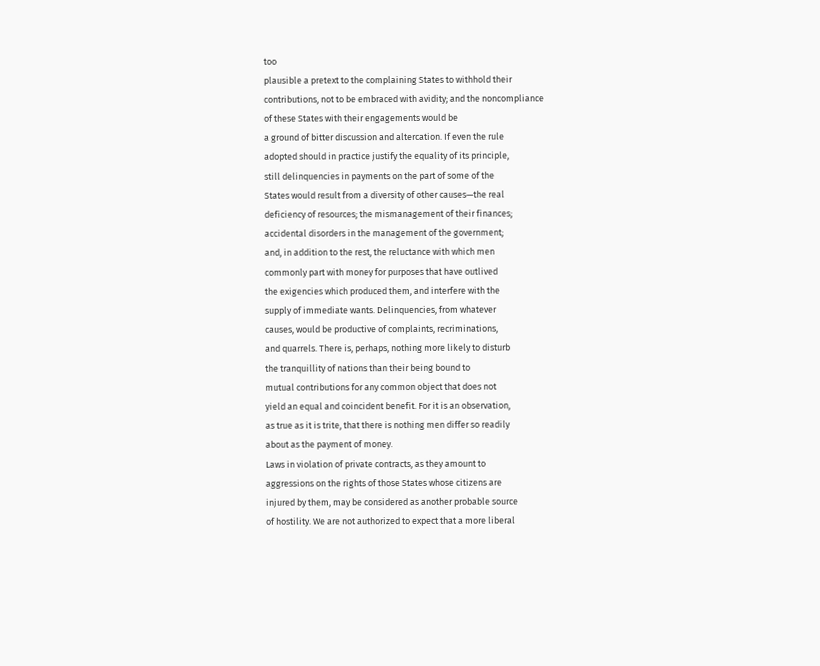too
plausible a pretext to the complaining States to withhold their
contributions, not to be embraced with avidity; and the noncompliance
of these States with their engagements would be
a ground of bitter discussion and altercation. If even the rule
adopted should in practice justify the equality of its principle,
still delinquencies in payments on the part of some of the
States would result from a diversity of other causes—the real
deficiency of resources; the mismanagement of their finances;
accidental disorders in the management of the government;
and, in addition to the rest, the reluctance with which men
commonly part with money for purposes that have outlived
the exigencies which produced them, and interfere with the
supply of immediate wants. Delinquencies, from whatever
causes, would be productive of complaints, recriminations,
and quarrels. There is, perhaps, nothing more likely to disturb
the tranquillity of nations than their being bound to
mutual contributions for any common object that does not
yield an equal and coincident benefit. For it is an observation,
as true as it is trite, that there is nothing men differ so readily
about as the payment of money.
Laws in violation of private contracts, as they amount to
aggressions on the rights of those States whose citizens are
injured by them, may be considered as another probable source
of hostility. We are not authorized to expect that a more liberal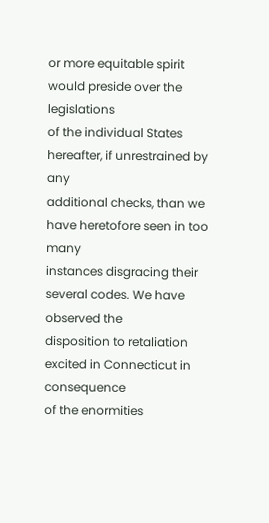or more equitable spirit would preside over the legislations
of the individual States hereafter, if unrestrained by any
additional checks, than we have heretofore seen in too many
instances disgracing their several codes. We have observed the
disposition to retaliation excited in Connecticut in consequence
of the enormities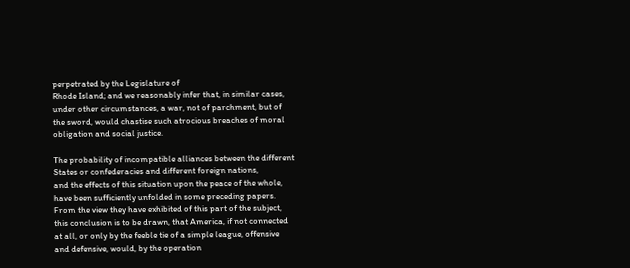perpetrated by the Legislature of
Rhode Island; and we reasonably infer that, in similar cases,
under other circumstances, a war, not of parchment, but of
the sword, would chastise such atrocious breaches of moral
obligation and social justice.

The probability of incompatible alliances between the different
States or confederacies and different foreign nations,
and the effects of this situation upon the peace of the whole,
have been sufficiently unfolded in some preceding papers.
From the view they have exhibited of this part of the subject,
this conclusion is to be drawn, that America, if not connected
at all, or only by the feeble tie of a simple league, offensive
and defensive, would, by the operation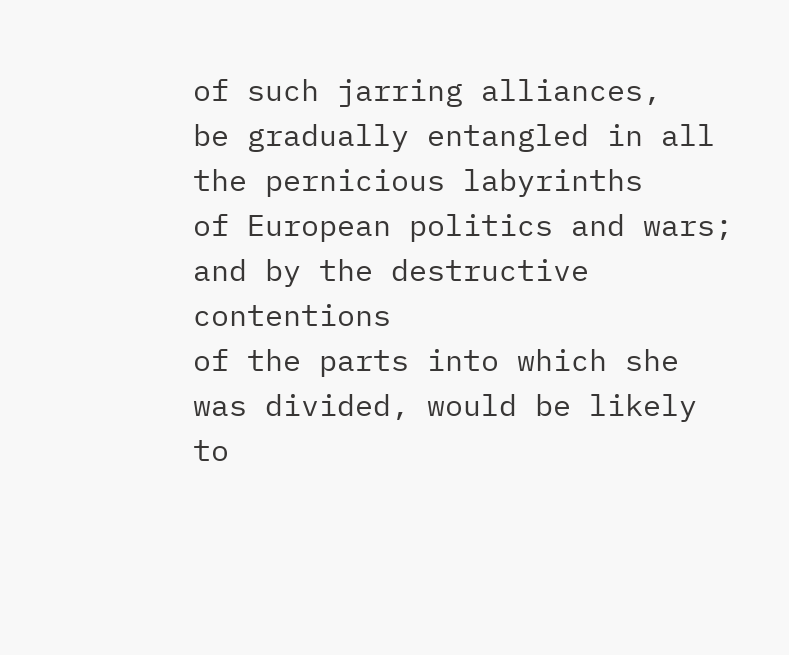of such jarring alliances,
be gradually entangled in all the pernicious labyrinths
of European politics and wars; and by the destructive contentions
of the parts into which she was divided, would be likely
to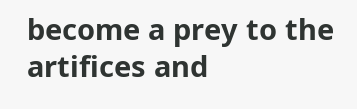become a prey to the artifices and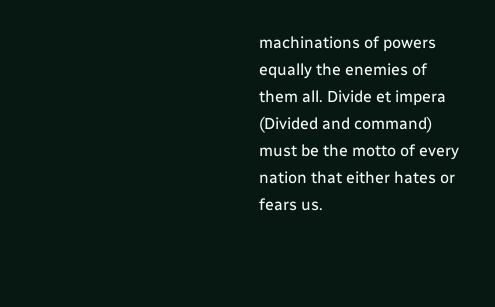machinations of powers
equally the enemies of them all. Divide et impera (Divided and command)
must be the motto of every nation that either hates or fears us.